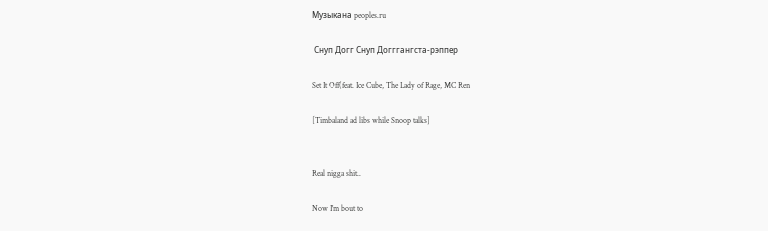Музыкана peoples.ru

 Снуп Догг Снуп Догггангста-рэппер

Set It Off(feat. Ice Cube, The Lady of Rage, MC Ren

[Timbaland ad libs while Snoop talks]


Real nigga shit..

Now I'm bout to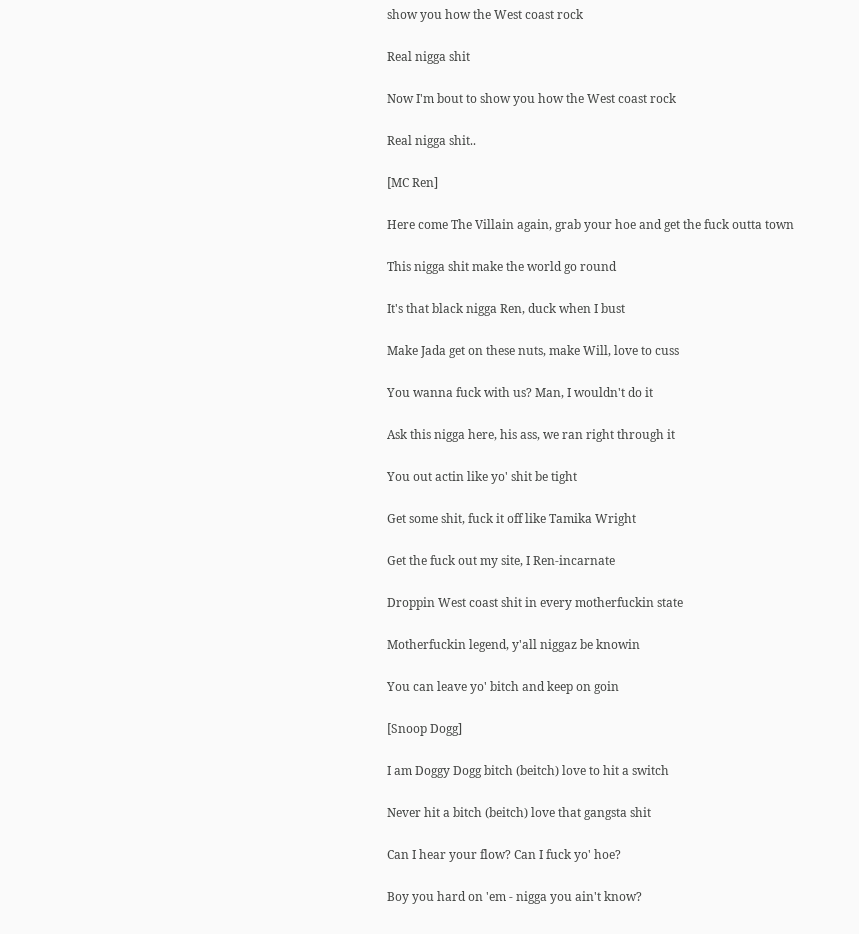show you how the West coast rock

Real nigga shit

Now I'm bout to show you how the West coast rock

Real nigga shit..

[MC Ren]

Here come The Villain again, grab your hoe and get the fuck outta town

This nigga shit make the world go round

It's that black nigga Ren, duck when I bust

Make Jada get on these nuts, make Will, love to cuss

You wanna fuck with us? Man, I wouldn't do it

Ask this nigga here, his ass, we ran right through it

You out actin like yo' shit be tight

Get some shit, fuck it off like Tamika Wright

Get the fuck out my site, I Ren-incarnate

Droppin West coast shit in every motherfuckin state

Motherfuckin legend, y'all niggaz be knowin

You can leave yo' bitch and keep on goin

[Snoop Dogg]

I am Doggy Dogg bitch (beitch) love to hit a switch

Never hit a bitch (beitch) love that gangsta shit

Can I hear your flow? Can I fuck yo' hoe?

Boy you hard on 'em - nigga you ain't know?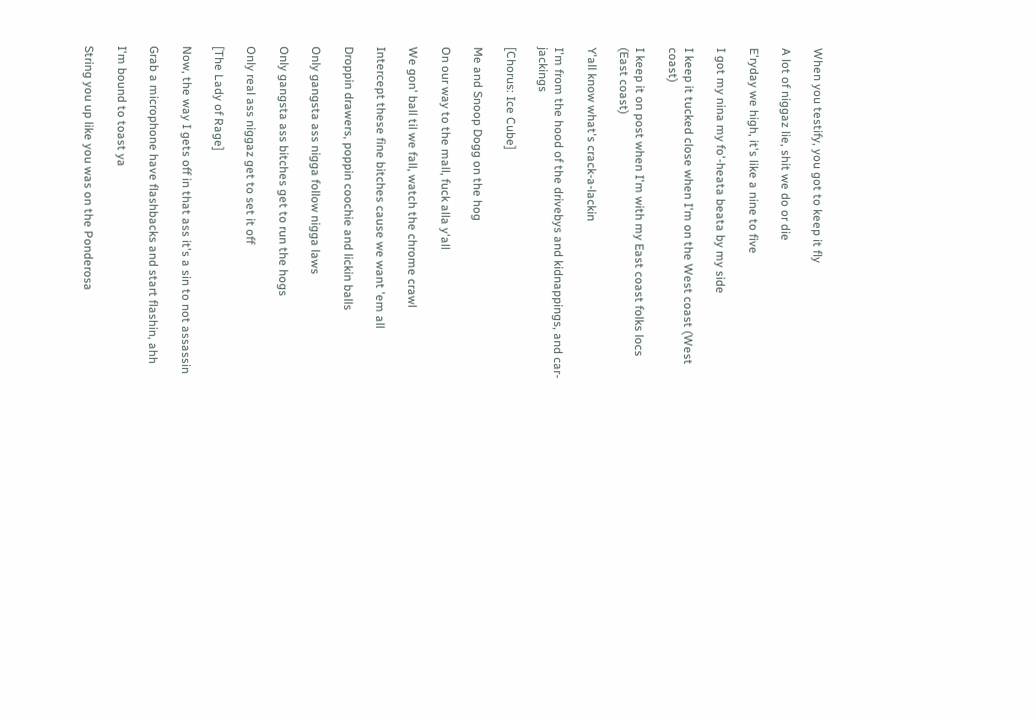When you testify, you got to keep it fly

A lot of niggaz lie, shit we do or die

E'ryday we high, it's like a nine to five

I got my nina my fo'-heata beata by my side

I keep it tucked close when I'm on the West coast (West coast)

I keep it on post when I'm with my East coast folks locs (East coast)

Y'all know what's crack-a-lackin

I'm from the hood of the drivebys and kidnappings, and car-jackings

[Chorus: Ice Cube]

Me and Snoop Dogg on the hog

On our way to the mall, fuck alla y'all

We gon' ball til we fall, watch the chrome crawl

Intercept these fine bitches cause we want 'em all

Droppin drawers, poppin coochie and lickin balls

Only gangsta ass nigga follow nigga laws

Only gangsta ass bitches get to run the hogs

Only real ass niggaz get to set it off

[The Lady of Rage]

Now, the way I gets off in that ass it's a sin to not assassin

Grab a microphone have flashbacks and start flashin, ahh

I'm bound to toast ya

String you up like you was on the Ponderosa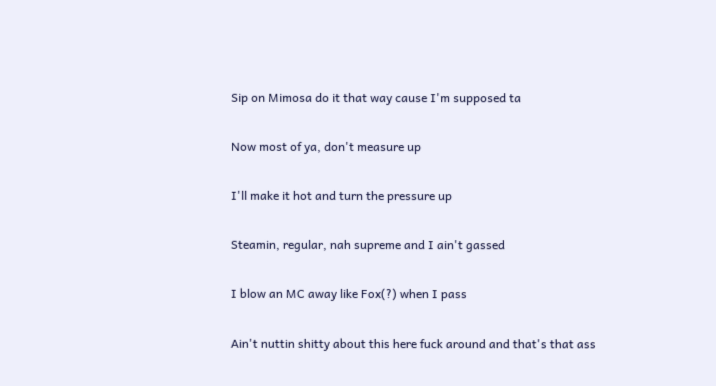Sip on Mimosa do it that way cause I'm supposed ta

Now most of ya, don't measure up

I'll make it hot and turn the pressure up

Steamin, regular, nah supreme and I ain't gassed

I blow an MC away like Fox(?) when I pass

Ain't nuttin shitty about this here fuck around and that's that ass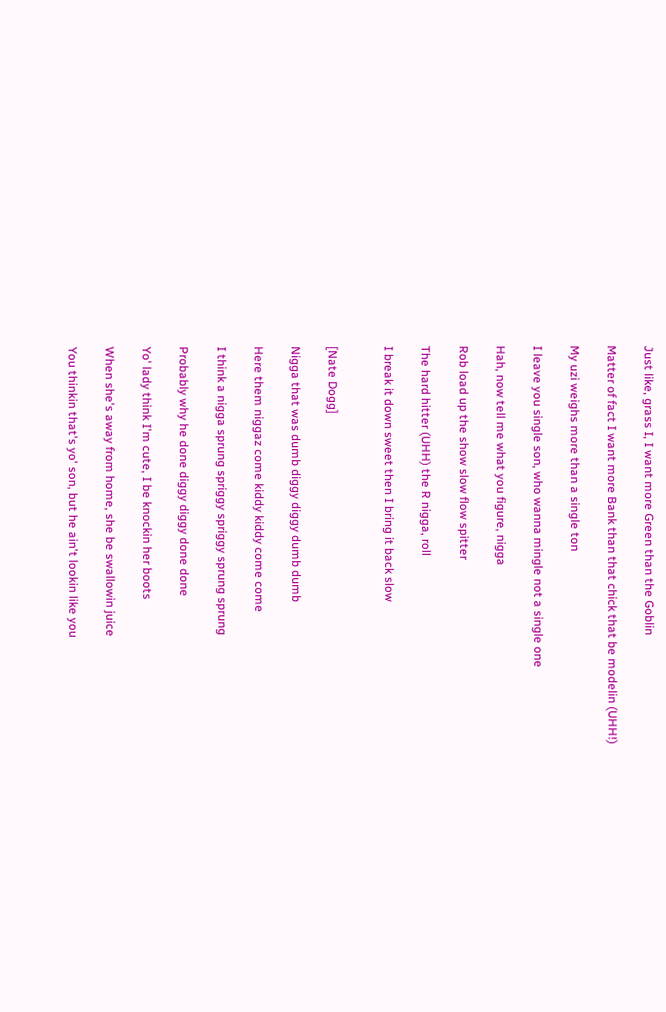Just like, grass I, I want more Green than the Goblin

Matter of fact I want more Bank than that chick that be modelin (UHH!)

My uzi weighs more than a single ton

I leave you single son, who wanna mingle not a single one

Hah, now tell me what you figure, nigga

Rob load up the show slow flow spitter

The hard hitter (UHH) the R nigga, roll

I break it down sweet then I bring it back slow


[Nate Dogg]

Nigga that was dumb diggy diggy dumb dumb

Here them niggaz come kiddy kiddy come come

I think a nigga sprung spriggy spriggy sprung sprung

Probably why he done diggy diggy done done

Yo' lady think I'm cute, I be knockin her boots

When she's away from home, she be swallowin juice

You thinkin that's yo' son, but he ain't lookin like you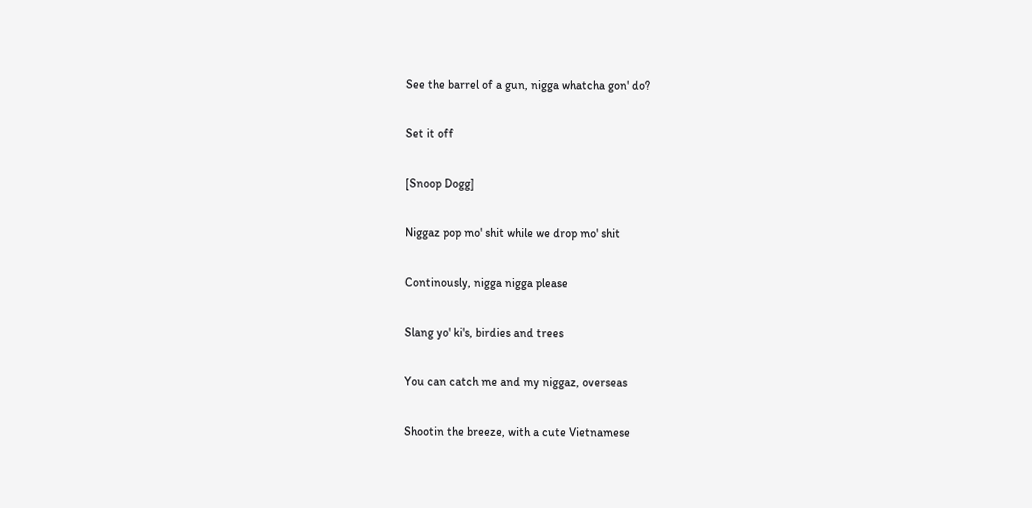See the barrel of a gun, nigga whatcha gon' do?

Set it off

[Snoop Dogg]

Niggaz pop mo' shit while we drop mo' shit

Continously, nigga nigga please

Slang yo' ki's, birdies and trees

You can catch me and my niggaz, overseas

Shootin the breeze, with a cute Vietnamese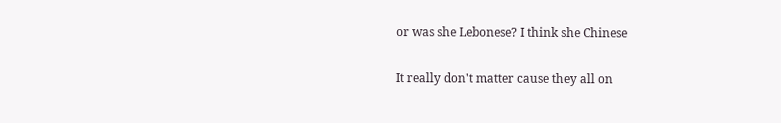or was she Lebonese? I think she Chinese

It really don't matter cause they all on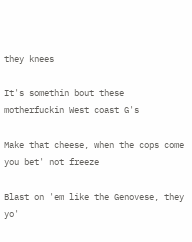they knees

It's somethin bout these motherfuckin West coast G's

Make that cheese, when the cops come you bet' not freeze

Blast on 'em like the Genovese, they yo'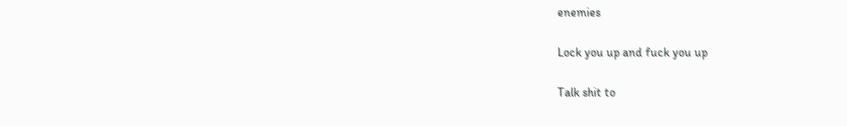enemies

Lock you up and fuck you up

Talk shit to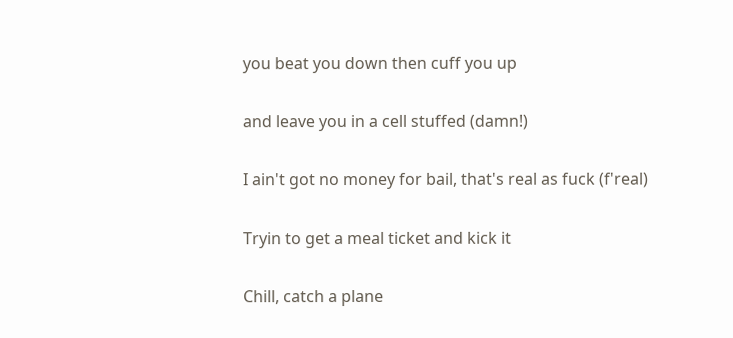you beat you down then cuff you up

and leave you in a cell stuffed (damn!)

I ain't got no money for bail, that's real as fuck (f'real)

Tryin to get a meal ticket and kick it

Chill, catch a plane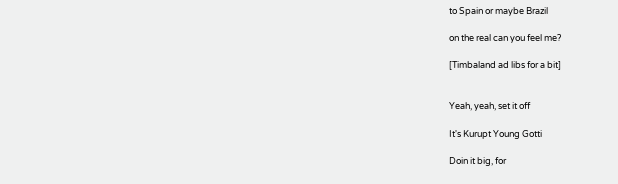to Spain or maybe Brazil

on the real can you feel me?

[Timbaland ad libs for a bit]


Yeah, yeah, set it off

It's Kurupt Young Gotti

Doin it big, for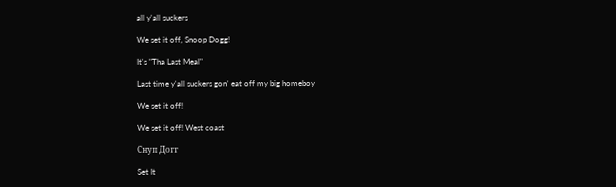all y'all suckers

We set it off, Snoop Dogg!

It's "Tha Last Meal"

Last time y'all suckers gon' eat off my big homeboy

We set it off!

We set it off! West coast

Снуп Догг

Set It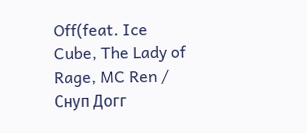Off(feat. Ice Cube, The Lady of Rage, MC Ren / Снуп Догг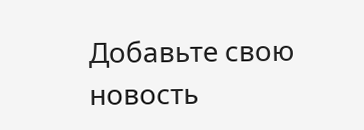Добавьте свою новость